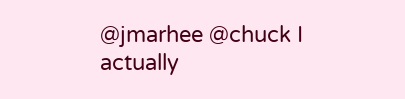@jmarhee @chuck I actually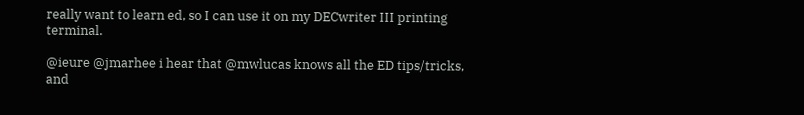really want to learn ed, so I can use it on my DECwriter III printing terminal.

@ieure @jmarhee i hear that @mwlucas knows all the ED tips/tricks, and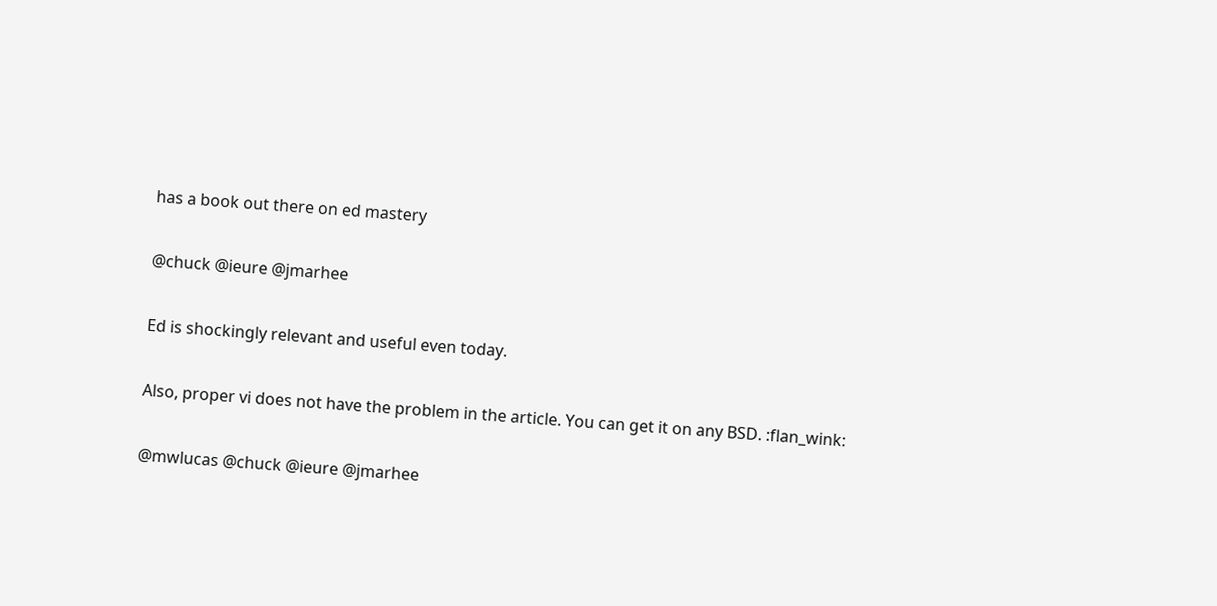has a book out there on ed mastery

@chuck @ieure @jmarhee

Ed is shockingly relevant and useful even today.

Also, proper vi does not have the problem in the article. You can get it on any BSD. :flan_wink:

@mwlucas @chuck @ieure @jmarhee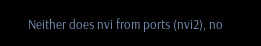Neither does nvi from ports (nvi2), no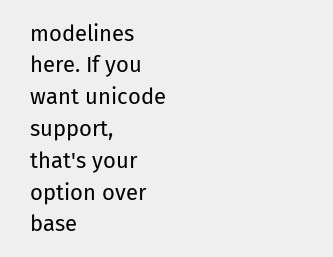modelines here. If you want unicode support, that's your option over base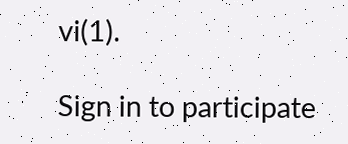vi(1).

Sign in to participate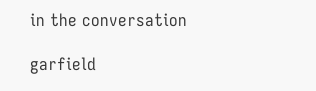in the conversation

garfield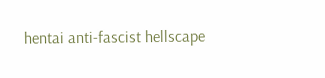hentai anti-fascist hellscape